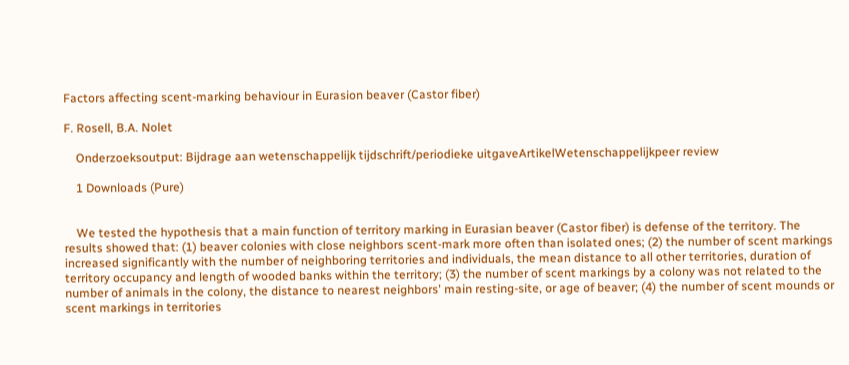Factors affecting scent-marking behaviour in Eurasion beaver (Castor fiber)

F. Rosell, B.A. Nolet

    Onderzoeksoutput: Bijdrage aan wetenschappelijk tijdschrift/periodieke uitgaveArtikelWetenschappelijkpeer review

    1 Downloads (Pure)


    We tested the hypothesis that a main function of territory marking in Eurasian beaver (Castor fiber) is defense of the territory. The results showed that: (1) beaver colonies with close neighbors scent-mark more often than isolated ones; (2) the number of scent markings increased significantly with the number of neighboring territories and individuals, the mean distance to all other territories, duration of territory occupancy and length of wooded banks within the territory; (3) the number of scent markings by a colony was not related to the number of animals in the colony, the distance to nearest neighbors' main resting-site, or age of beaver; (4) the number of scent mounds or scent markings in territories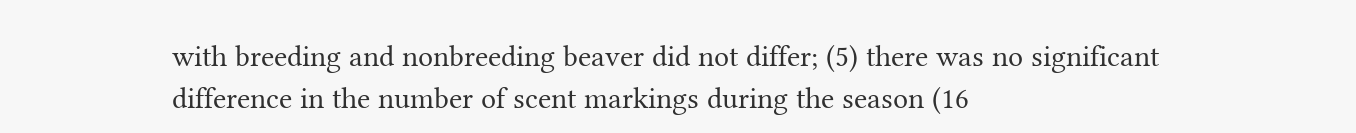with breeding and nonbreeding beaver did not differ; (5) there was no significant difference in the number of scent markings during the season (16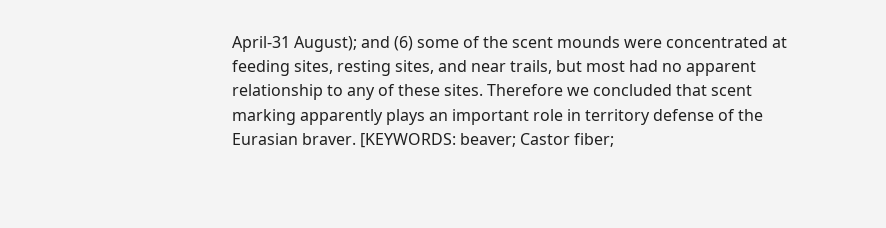April-31 August); and (6) some of the scent mounds were concentrated at feeding sites, resting sites, and near trails, but most had no apparent relationship to any of these sites. Therefore we concluded that scent marking apparently plays an important role in territory defense of the Eurasian braver. [KEYWORDS: beaver; Castor fiber;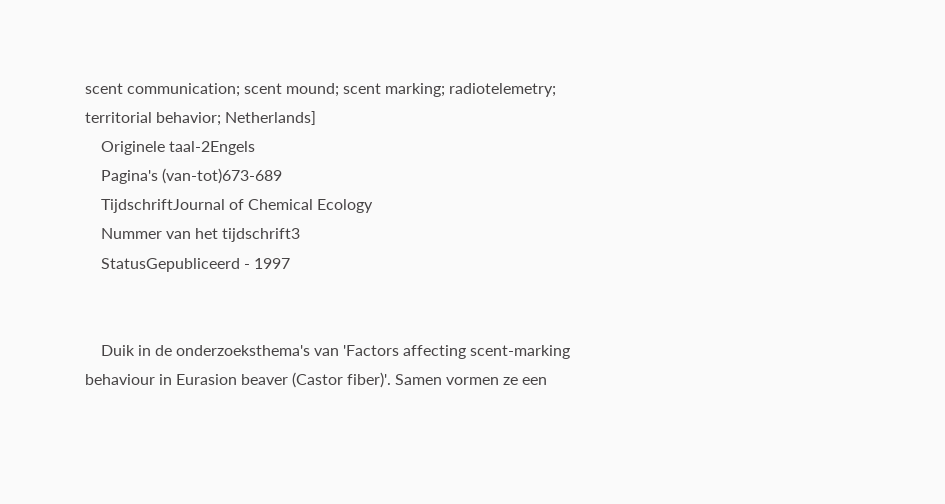scent communication; scent mound; scent marking; radiotelemetry; territorial behavior; Netherlands]
    Originele taal-2Engels
    Pagina's (van-tot)673-689
    TijdschriftJournal of Chemical Ecology
    Nummer van het tijdschrift3
    StatusGepubliceerd - 1997


    Duik in de onderzoeksthema's van 'Factors affecting scent-marking behaviour in Eurasion beaver (Castor fiber)'. Samen vormen ze een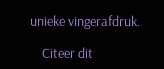unieke vingerafdruk.

    Citeer dit